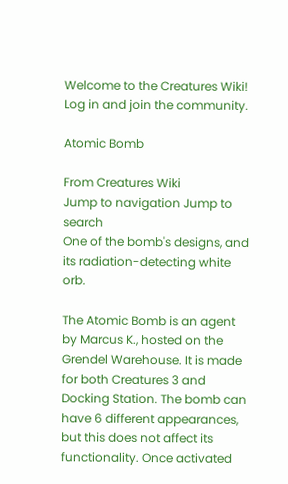Welcome to the Creatures Wiki! Log in and join the community.

Atomic Bomb

From Creatures Wiki
Jump to navigation Jump to search
One of the bomb's designs, and its radiation-detecting white orb.

The Atomic Bomb is an agent by Marcus K., hosted on the Grendel Warehouse. It is made for both Creatures 3 and Docking Station. The bomb can have 6 different appearances, but this does not affect its functionality. Once activated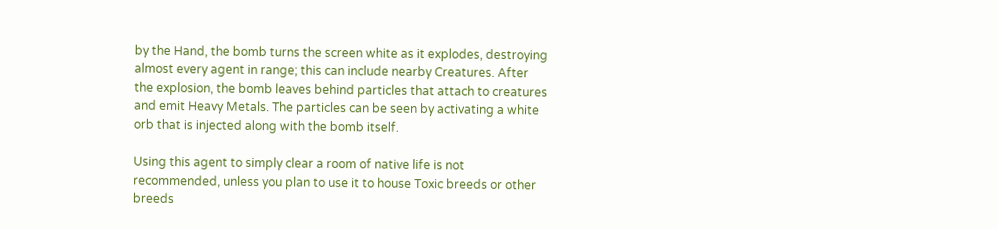by the Hand, the bomb turns the screen white as it explodes, destroying almost every agent in range; this can include nearby Creatures. After the explosion, the bomb leaves behind particles that attach to creatures and emit Heavy Metals. The particles can be seen by activating a white orb that is injected along with the bomb itself.

Using this agent to simply clear a room of native life is not recommended, unless you plan to use it to house Toxic breeds or other breeds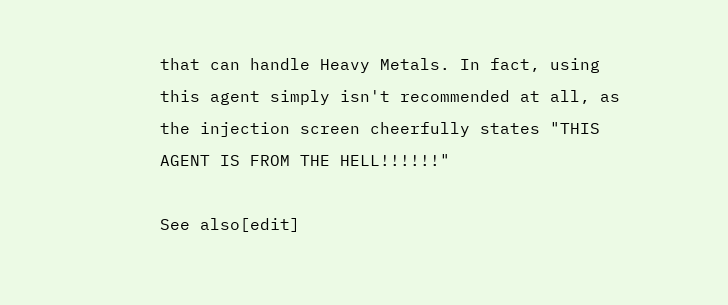that can handle Heavy Metals. In fact, using this agent simply isn't recommended at all, as the injection screen cheerfully states "THIS AGENT IS FROM THE HELL!!!!!!"

See also[edit]